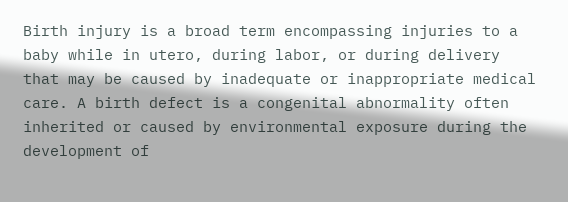Birth injury is a broad term encompassing injuries to a baby while in utero, during labor, or during delivery that may be caused by inadequate or inappropriate medical care. A birth defect is a congenital abnormality often inherited or caused by environmental exposure during the development of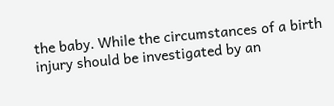the baby. While the circumstances of a birth injury should be investigated by an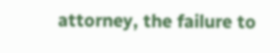attorney, the failure to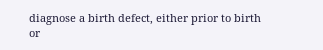diagnose a birth defect, either prior to birth or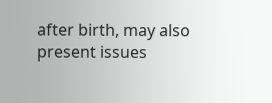after birth, may also present issues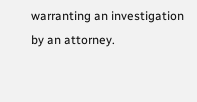warranting an investigation by an attorney.